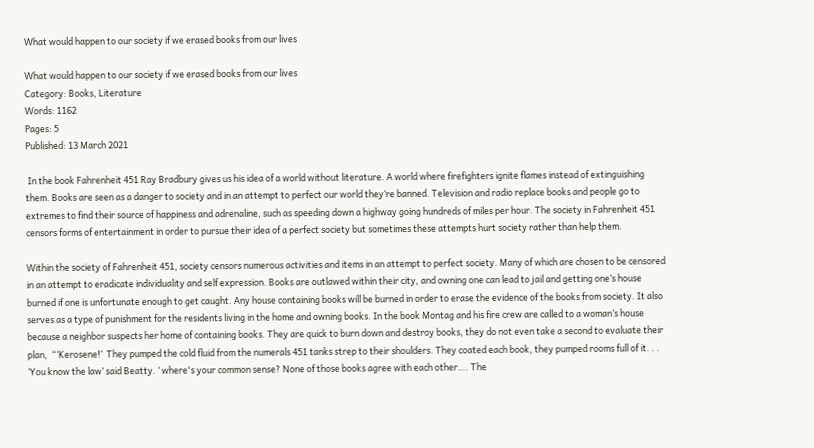What would happen to our society if we erased books from our lives

What would happen to our society if we erased books from our lives
Category: Books, Literature
Words: 1162
Pages: 5
Published: 13 March 2021

 In the book Fahrenheit 451 Ray Bradbury gives us his idea of a world without literature. A world where firefighters ignite flames instead of extinguishing them. Books are seen as a danger to society and in an attempt to perfect our world they’re banned. Television and radio replace books and people go to extremes to find their source of happiness and adrenaline, such as speeding down a highway going hundreds of miles per hour. The society in Fahrenheit 451 censors forms of entertainment in order to pursue their idea of a perfect society but sometimes these attempts hurt society rather than help them.

Within the society of Fahrenheit 451, society censors numerous activities and items in an attempt to perfect society. Many of which are chosen to be censored in an attempt to eradicate individuality and self expression. Books are outlawed within their city, and owning one can lead to jail and getting one’s house burned if one is unfortunate enough to get caught. Any house containing books will be burned in order to erase the evidence of the books from society. It also serves as a type of punishment for the residents living in the home and owning books. In the book Montag and his fire crew are called to a woman’s house because a neighbor suspects her home of containing books. They are quick to burn down and destroy books, they do not even take a second to evaluate their plan,  “‘Kerosene!’  They pumped the cold fluid from the numerals 451 tanks strep to their shoulders. They coated each book, they pumped rooms full of it. . . ‘You know the law’ said Beatty. ‘ where's your common sense? None of those books agree with each other…. The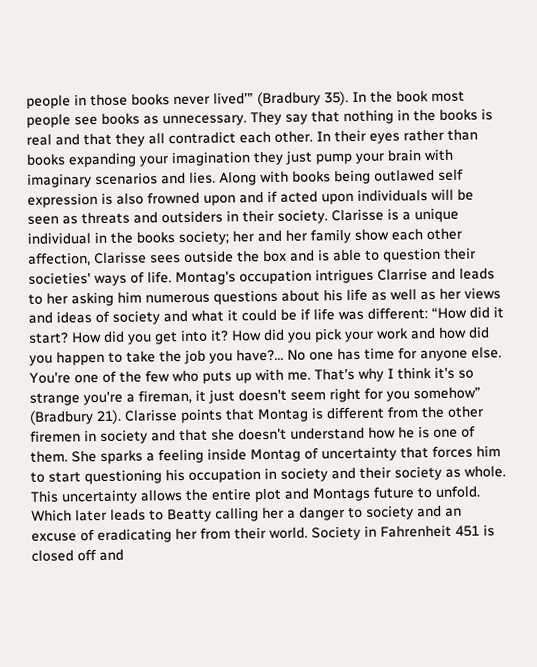people in those books never lived’” (Bradbury 35). In the book most people see books as unnecessary. They say that nothing in the books is real and that they all contradict each other. In their eyes rather than books expanding your imagination they just pump your brain with imaginary scenarios and lies. Along with books being outlawed self expression is also frowned upon and if acted upon individuals will be seen as threats and outsiders in their society. Clarisse is a unique individual in the books society; her and her family show each other affection, Clarisse sees outside the box and is able to question their societies' ways of life. Montag's occupation intrigues Clarrise and leads to her asking him numerous questions about his life as well as her views and ideas of society and what it could be if life was different: “How did it start? How did you get into it? How did you pick your work and how did you happen to take the job you have?... No one has time for anyone else. You're one of the few who puts up with me. That's why I think it's so strange you're a fireman, it just doesn't seem right for you somehow” (Bradbury 21). Clarisse points that Montag is different from the other firemen in society and that she doesn't understand how he is one of them. She sparks a feeling inside Montag of uncertainty that forces him to start questioning his occupation in society and their society as whole. This uncertainty allows the entire plot and Montags future to unfold. Which later leads to Beatty calling her a danger to society and an excuse of eradicating her from their world. Society in Fahrenheit 451 is closed off and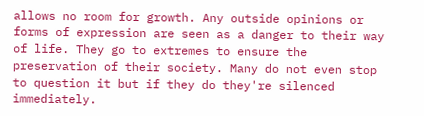allows no room for growth. Any outside opinions or forms of expression are seen as a danger to their way of life. They go to extremes to ensure the preservation of their society. Many do not even stop to question it but if they do they're silenced immediately.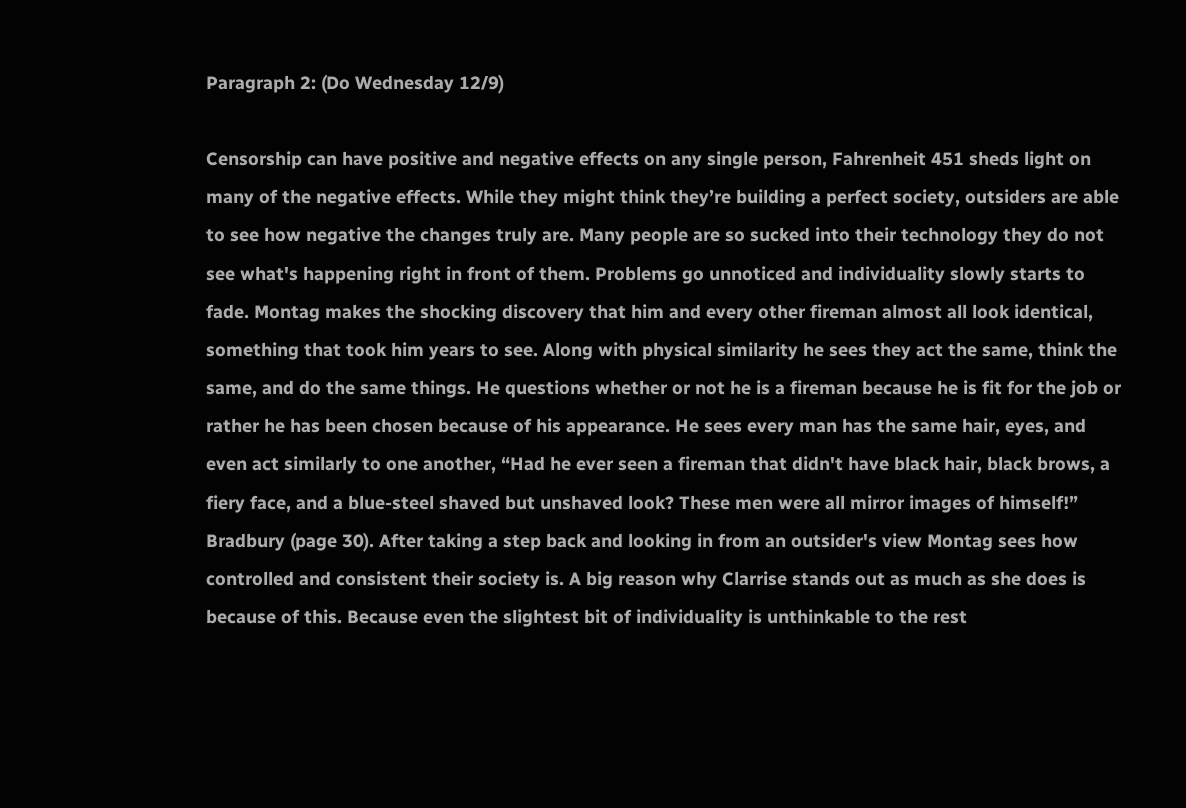Paragraph 2: (Do Wednesday 12/9)

Censorship can have positive and negative effects on any single person, Fahrenheit 451 sheds light on many of the negative effects. While they might think they’re building a perfect society, outsiders are able to see how negative the changes truly are. Many people are so sucked into their technology they do not see what's happening right in front of them. Problems go unnoticed and individuality slowly starts to fade. Montag makes the shocking discovery that him and every other fireman almost all look identical, something that took him years to see. Along with physical similarity he sees they act the same, think the same, and do the same things. He questions whether or not he is a fireman because he is fit for the job or rather he has been chosen because of his appearance. He sees every man has the same hair, eyes, and even act similarly to one another, “Had he ever seen a fireman that didn't have black hair, black brows, a fiery face, and a blue-steel shaved but unshaved look? These men were all mirror images of himself!” Bradbury (page 30). After taking a step back and looking in from an outsider's view Montag sees how controlled and consistent their society is. A big reason why Clarrise stands out as much as she does is because of this. Because even the slightest bit of individuality is unthinkable to the rest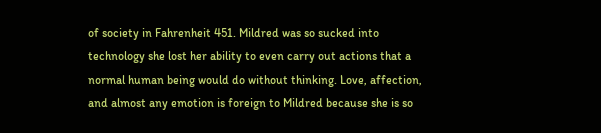of society in Fahrenheit 451. Mildred was so sucked into technology she lost her ability to even carry out actions that a normal human being would do without thinking. Love, affection, and almost any emotion is foreign to Mildred because she is so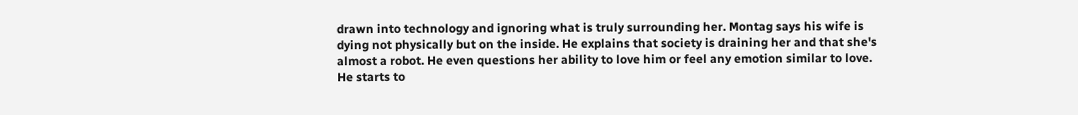drawn into technology and ignoring what is truly surrounding her. Montag says his wife is dying not physically but on the inside. He explains that society is draining her and that she's almost a robot. He even questions her ability to love him or feel any emotion similar to love. He starts to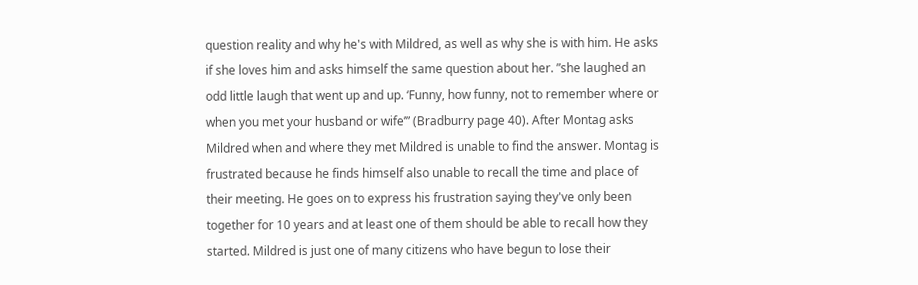question reality and why he's with Mildred, as well as why she is with him. He asks if she loves him and asks himself the same question about her. ”she laughed an odd little laugh that went up and up. ‘Funny, how funny, not to remember where or when you met your husband or wife’” (Bradburry page 40). After Montag asks Mildred when and where they met Mildred is unable to find the answer. Montag is frustrated because he finds himself also unable to recall the time and place of their meeting. He goes on to express his frustration saying they've only been together for 10 years and at least one of them should be able to recall how they started. Mildred is just one of many citizens who have begun to lose their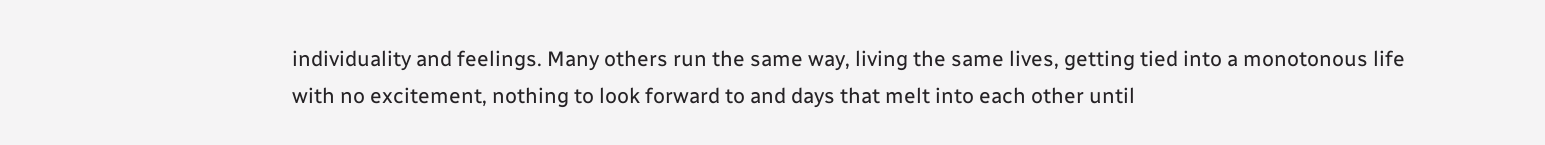individuality and feelings. Many others run the same way, living the same lives, getting tied into a monotonous life with no excitement, nothing to look forward to and days that melt into each other until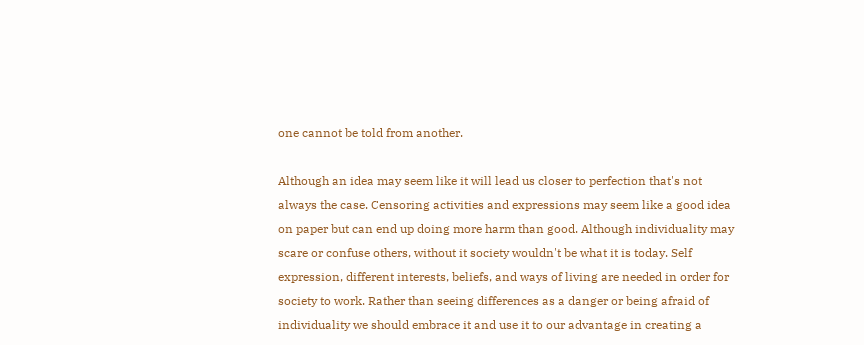one cannot be told from another.

Although an idea may seem like it will lead us closer to perfection that's not always the case. Censoring activities and expressions may seem like a good idea on paper but can end up doing more harm than good. Although individuality may scare or confuse others, without it society wouldn't be what it is today. Self expression, different interests, beliefs, and ways of living are needed in order for society to work. Rather than seeing differences as a danger or being afraid of individuality we should embrace it and use it to our advantage in creating a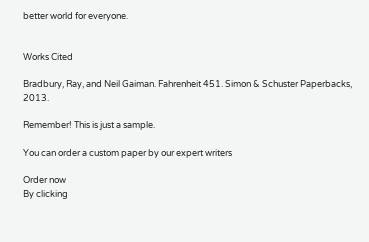better world for everyone.


Works Cited

Bradbury, Ray, and Neil Gaiman. Fahrenheit 451. Simon & Schuster Paperbacks, 2013.

Remember! This is just a sample.

You can order a custom paper by our expert writers

Order now
By clicking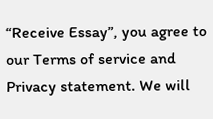“Receive Essay”, you agree to our Terms of service and Privacy statement. We will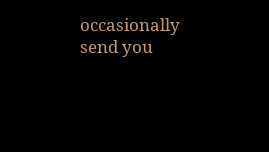occasionally send you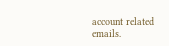account related emails.